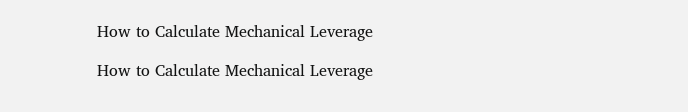How to Calculate Mechanical Leverage

How to Calculate Mechanical Leverage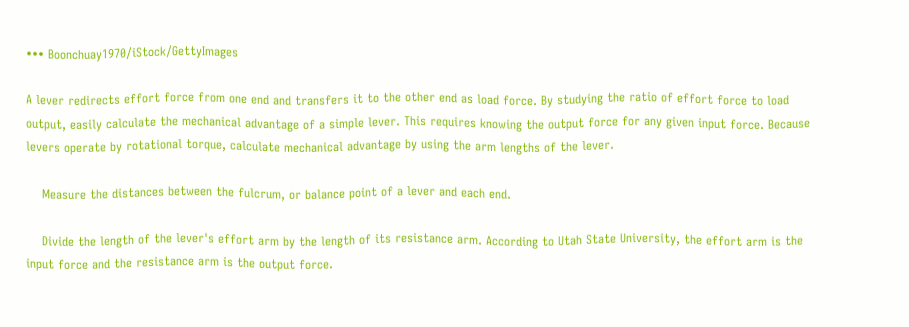••• Boonchuay1970/iStock/GettyImages

A lever redirects effort force from one end and transfers it to the other end as load force. By studying the ratio of effort force to load output, easily calculate the mechanical advantage of a simple lever. This requires knowing the output force for any given input force. Because levers operate by rotational torque, calculate mechanical advantage by using the arm lengths of the lever.

    Measure the distances between the fulcrum, or balance point of a lever and each end.

    Divide the length of the lever's effort arm by the length of its resistance arm. According to Utah State University, the effort arm is the input force and the resistance arm is the output force.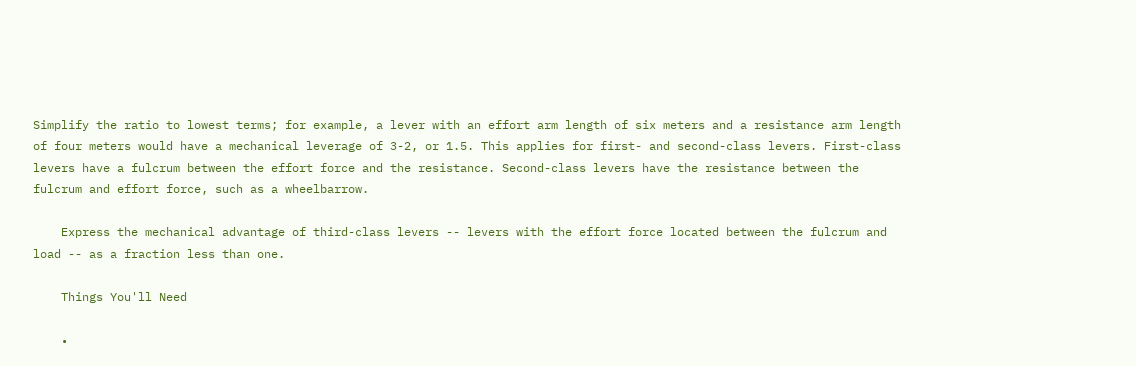Simplify the ratio to lowest terms; for example, a lever with an effort arm length of six meters and a resistance arm length of four meters would have a mechanical leverage of 3-2, or 1.5. This applies for first- and second-class levers. First-class levers have a fulcrum between the effort force and the resistance. Second-class levers have the resistance between the fulcrum and effort force, such as a wheelbarrow.

    Express the mechanical advantage of third-class levers -- levers with the effort force located between the fulcrum and load -- as a fraction less than one.

    Things You'll Need

    •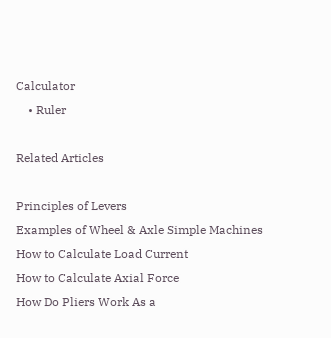Calculator
    • Ruler

Related Articles

Principles of Levers
Examples of Wheel & Axle Simple Machines
How to Calculate Load Current
How to Calculate Axial Force
How Do Pliers Work As a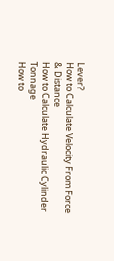Lever?
How to Calculate Velocity From Force & Distance
How to Calculate Hydraulic Cylinder Tonnage
How to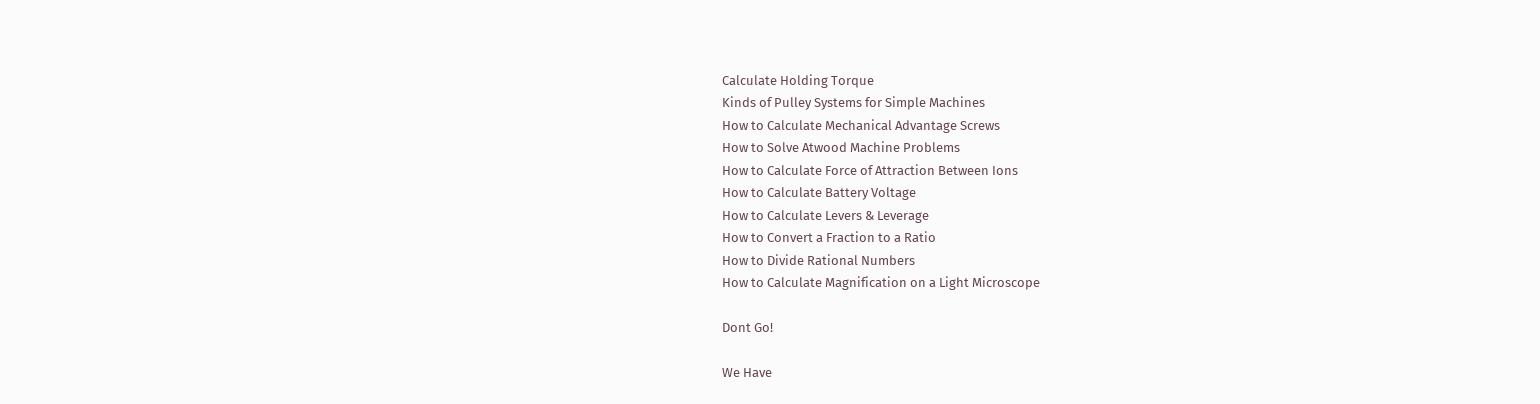Calculate Holding Torque
Kinds of Pulley Systems for Simple Machines
How to Calculate Mechanical Advantage Screws
How to Solve Atwood Machine Problems
How to Calculate Force of Attraction Between Ions
How to Calculate Battery Voltage
How to Calculate Levers & Leverage
How to Convert a Fraction to a Ratio
How to Divide Rational Numbers
How to Calculate Magnification on a Light Microscope

Dont Go!

We Have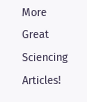More Great Sciencing Articles!